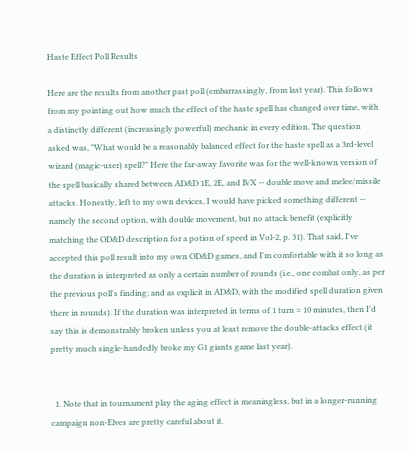Haste Effect Poll Results

Here are the results from another past poll (embarrassingly, from last year). This follows from my pointing out how much the effect of the haste spell has changed over time, with a distinctly different (increasingly powerful) mechanic in every edition. The question asked was, "What would be a reasonably balanced effect for the haste spell as a 3rd-level wizard (magic-user) spell?" Here the far-away favorite was for the well-known version of the spell basically shared between AD&D 1E, 2E, and B/X -- double move and melee/missile attacks. Honestly, left to my own devices, I would have picked something different -- namely the second option, with double movement, but no attack benefit (explicitly matching the OD&D description for a potion of speed in Vol-2, p. 31). That said, I've accepted this poll result into my own OD&D games, and I'm comfortable with it so long as the duration is interpreted as only a certain number of rounds (i.e., one combat only, as per the previous poll's finding; and as explicit in AD&D, with the modified spell duration given there in rounds). If the duration was interpreted in terms of 1 turn = 10 minutes, then I'd say this is demonstrably broken unless you at least remove the double-attacks effect (it pretty much single-handedly broke my G1 giants game last year).


  1. Note that in tournament play the aging effect is meaningless, but in a longer-running campaign non-Elves are pretty careful about it.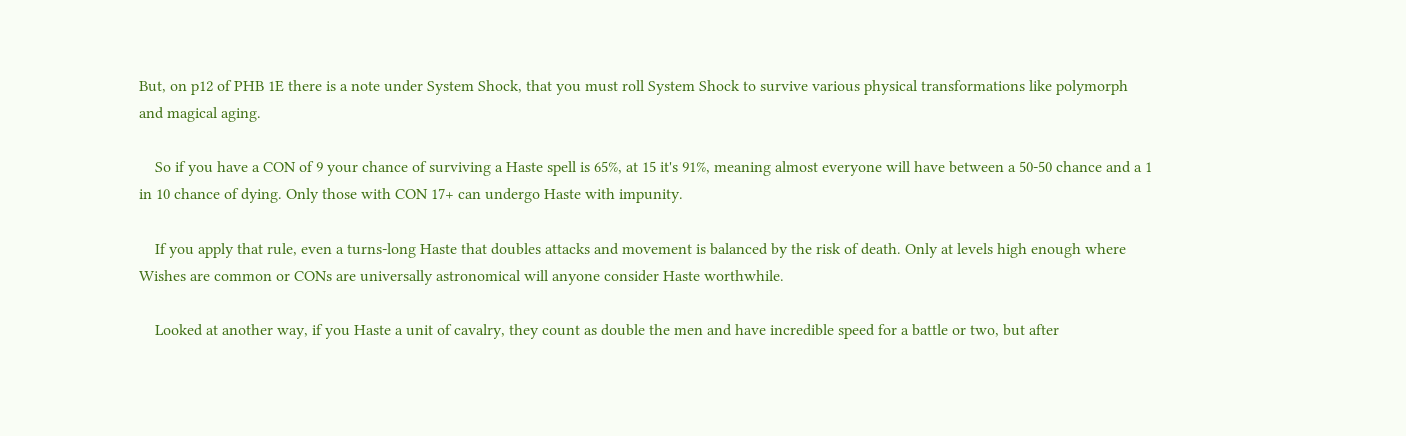But, on p12 of PHB 1E there is a note under System Shock, that you must roll System Shock to survive various physical transformations like polymorph and magical aging.

    So if you have a CON of 9 your chance of surviving a Haste spell is 65%, at 15 it's 91%, meaning almost everyone will have between a 50-50 chance and a 1 in 10 chance of dying. Only those with CON 17+ can undergo Haste with impunity.

    If you apply that rule, even a turns-long Haste that doubles attacks and movement is balanced by the risk of death. Only at levels high enough where Wishes are common or CONs are universally astronomical will anyone consider Haste worthwhile.

    Looked at another way, if you Haste a unit of cavalry, they count as double the men and have incredible speed for a battle or two, but after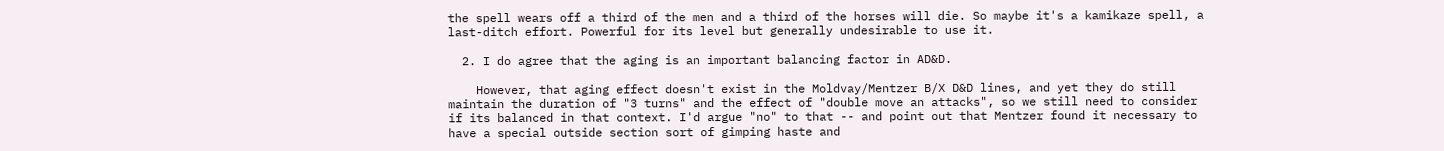the spell wears off a third of the men and a third of the horses will die. So maybe it's a kamikaze spell, a last-ditch effort. Powerful for its level but generally undesirable to use it.

  2. I do agree that the aging is an important balancing factor in AD&D.

    However, that aging effect doesn't exist in the Moldvay/Mentzer B/X D&D lines, and yet they do still maintain the duration of "3 turns" and the effect of "double move an attacks", so we still need to consider if its balanced in that context. I'd argue "no" to that -- and point out that Mentzer found it necessary to have a special outside section sort of gimping haste and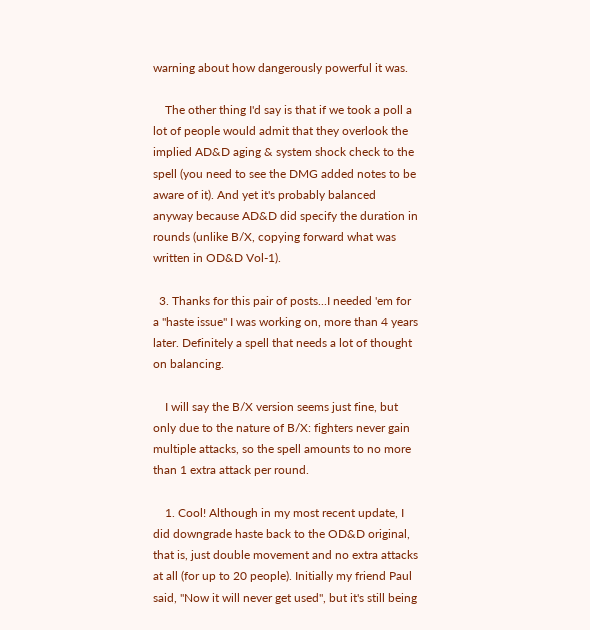warning about how dangerously powerful it was.

    The other thing I'd say is that if we took a poll a lot of people would admit that they overlook the implied AD&D aging & system shock check to the spell (you need to see the DMG added notes to be aware of it). And yet it's probably balanced anyway because AD&D did specify the duration in rounds (unlike B/X, copying forward what was written in OD&D Vol-1).

  3. Thanks for this pair of posts...I needed 'em for a "haste issue" I was working on, more than 4 years later. Definitely a spell that needs a lot of thought on balancing.

    I will say the B/X version seems just fine, but only due to the nature of B/X: fighters never gain multiple attacks, so the spell amounts to no more than 1 extra attack per round.

    1. Cool! Although in my most recent update, I did downgrade haste back to the OD&D original, that is, just double movement and no extra attacks at all (for up to 20 people). Initially my friend Paul said, "Now it will never get used", but it's still being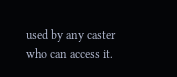used by any caster who can access it.